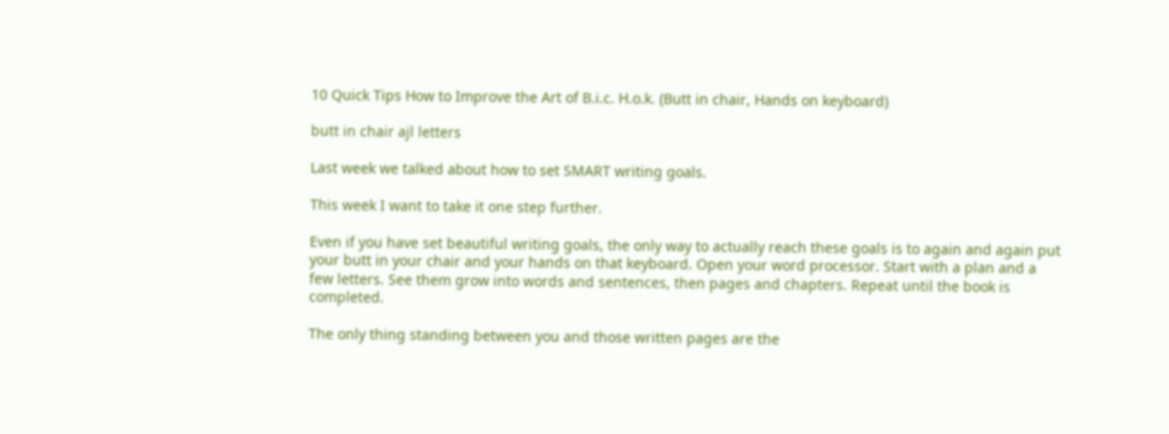10 Quick Tips How to Improve the Art of B.i.c. H.o.k. (Butt in chair, Hands on keyboard)

butt in chair ajl letters

Last week we talked about how to set SMART writing goals.

This week I want to take it one step further.

Even if you have set beautiful writing goals, the only way to actually reach these goals is to again and again put your butt in your chair and your hands on that keyboard. Open your word processor. Start with a plan and a few letters. See them grow into words and sentences, then pages and chapters. Repeat until the book is completed.

The only thing standing between you and those written pages are the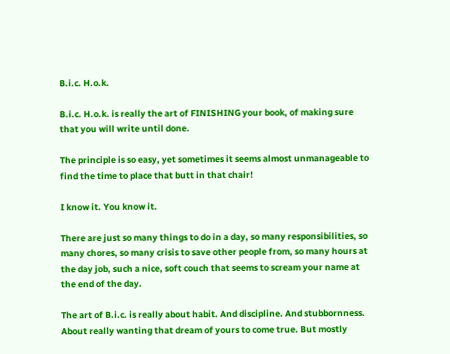B.i.c. H.o.k.

B.i.c. H.o.k. is really the art of FINISHING your book, of making sure that you will write until done.

The principle is so easy, yet sometimes it seems almost unmanageable to find the time to place that butt in that chair!

I know it. You know it.

There are just so many things to do in a day, so many responsibilities, so many chores, so many crisis to save other people from, so many hours at the day job, such a nice, soft couch that seems to scream your name at the end of the day.

The art of B.i.c. is really about habit. And discipline. And stubbornness. About really wanting that dream of yours to come true. But mostly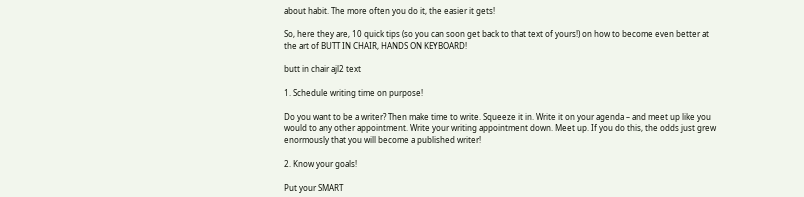about habit. The more often you do it, the easier it gets!

So, here they are, 10 quick tips (so you can soon get back to that text of yours!) on how to become even better at the art of BUTT IN CHAIR, HANDS ON KEYBOARD!

butt in chair ajl2 text

1. Schedule writing time on purpose!

Do you want to be a writer? Then make time to write. Squeeze it in. Write it on your agenda – and meet up like you would to any other appointment. Write your writing appointment down. Meet up. If you do this, the odds just grew enormously that you will become a published writer!

2. Know your goals!

Put your SMART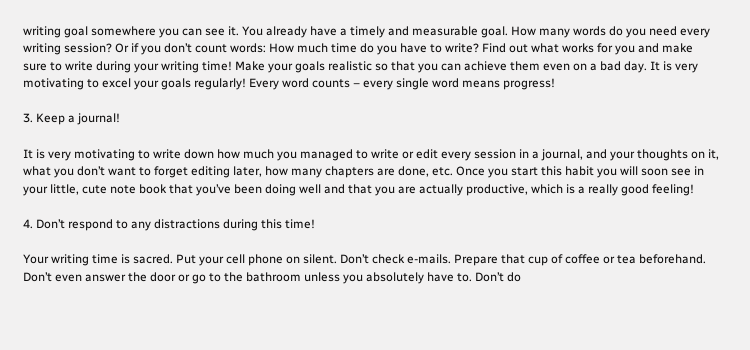writing goal somewhere you can see it. You already have a timely and measurable goal. How many words do you need every writing session? Or if you don’t count words: How much time do you have to write? Find out what works for you and make sure to write during your writing time! Make your goals realistic so that you can achieve them even on a bad day. It is very motivating to excel your goals regularly! Every word counts – every single word means progress!

3. Keep a journal!

It is very motivating to write down how much you managed to write or edit every session in a journal, and your thoughts on it, what you don’t want to forget editing later, how many chapters are done, etc. Once you start this habit you will soon see in your little, cute note book that you’ve been doing well and that you are actually productive, which is a really good feeling!

4. Don’t respond to any distractions during this time!

Your writing time is sacred. Put your cell phone on silent. Don’t check e-mails. Prepare that cup of coffee or tea beforehand. Don’t even answer the door or go to the bathroom unless you absolutely have to. Don’t do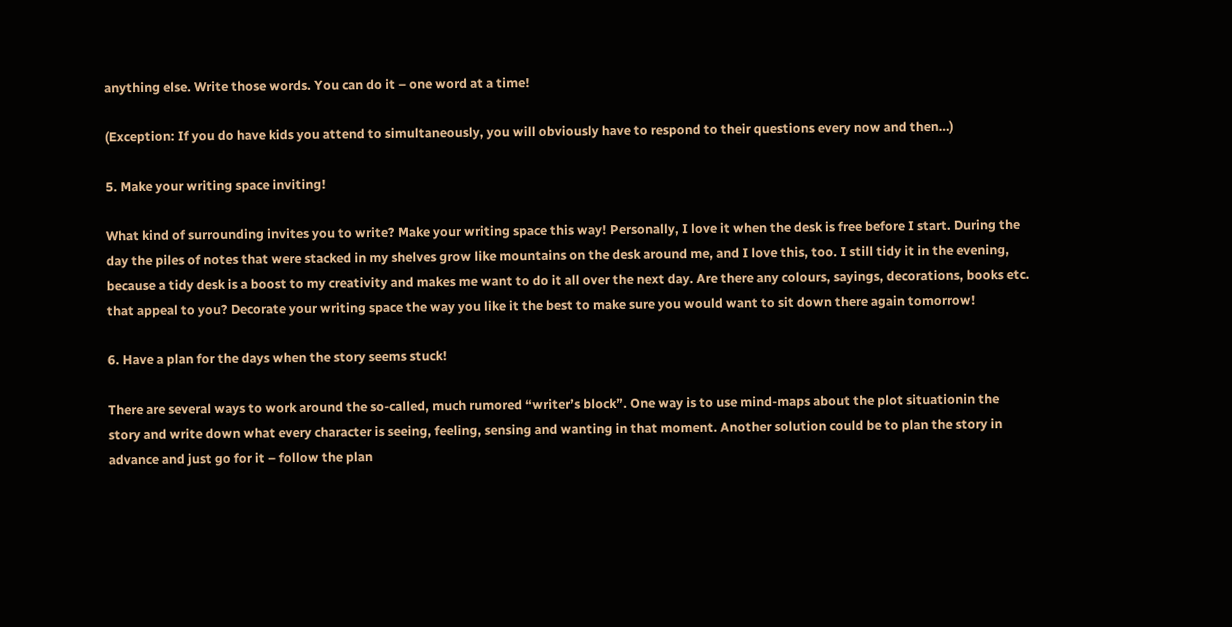anything else. Write those words. You can do it – one word at a time!

(Exception: If you do have kids you attend to simultaneously, you will obviously have to respond to their questions every now and then…)

5. Make your writing space inviting!

What kind of surrounding invites you to write? Make your writing space this way! Personally, I love it when the desk is free before I start. During the day the piles of notes that were stacked in my shelves grow like mountains on the desk around me, and I love this, too. I still tidy it in the evening, because a tidy desk is a boost to my creativity and makes me want to do it all over the next day. Are there any colours, sayings, decorations, books etc. that appeal to you? Decorate your writing space the way you like it the best to make sure you would want to sit down there again tomorrow!

6. Have a plan for the days when the story seems stuck!

There are several ways to work around the so-called, much rumored “writer’s block”. One way is to use mind-maps about the plot situationin the story and write down what every character is seeing, feeling, sensing and wanting in that moment. Another solution could be to plan the story in advance and just go for it – follow the plan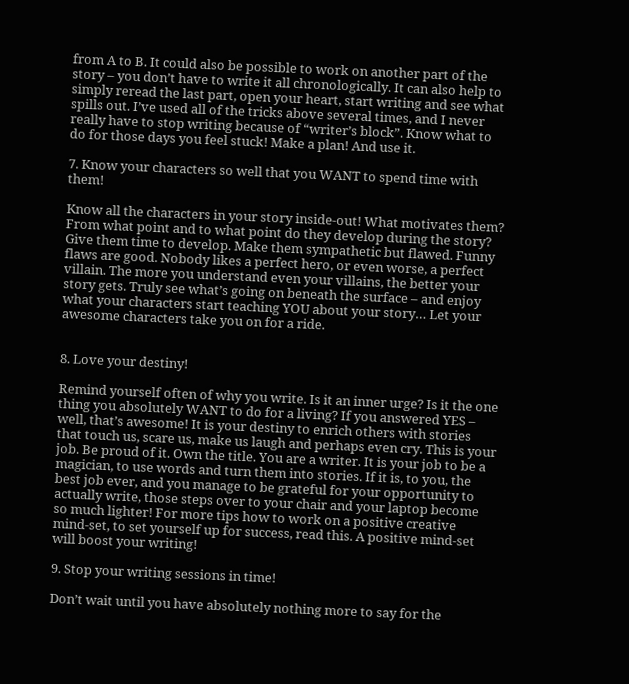from A to B. It could also be possible to work on another part of the story – you don’t have to write it all chronologically. It can also help to simply reread the last part, open your heart, start writing and see what spills out. I’ve used all of the tricks above several times, and I never really have to stop writing because of “writer’s block”. Know what to do for those days you feel stuck! Make a plan! And use it.

7. Know your characters so well that you WANT to spend time with them!

Know all the characters in your story inside-out! What motivates them? From what point and to what point do they develop during the story? Give them time to develop. Make them sympathetic but flawed. Funny flaws are good. Nobody likes a perfect hero, or even worse, a perfect villain. The more you understand even your villains, the better your story gets. Truly see what’s going on beneath the surface – and enjoy what your characters start teaching YOU about your story… Let your awesome characters take you on for a ride.


8. Love your destiny!

Remind yourself often of why you write. Is it an inner urge? Is it the one thing you absolutely WANT to do for a living? If you answered YES – well, that’s awesome! It is your destiny to enrich others with stories that touch us, scare us, make us laugh and perhaps even cry. This is your job. Be proud of it. Own the title. You are a writer. It is your job to be a magician, to use words and turn them into stories. If it is, to you, the best job ever, and you manage to be grateful for your opportunity to actually write, those steps over to your chair and your laptop become so much lighter! For more tips how to work on a positive creative mind-set, to set yourself up for success, read this. A positive mind-set will boost your writing!

9. Stop your writing sessions in time!

Don’t wait until you have absolutely nothing more to say for the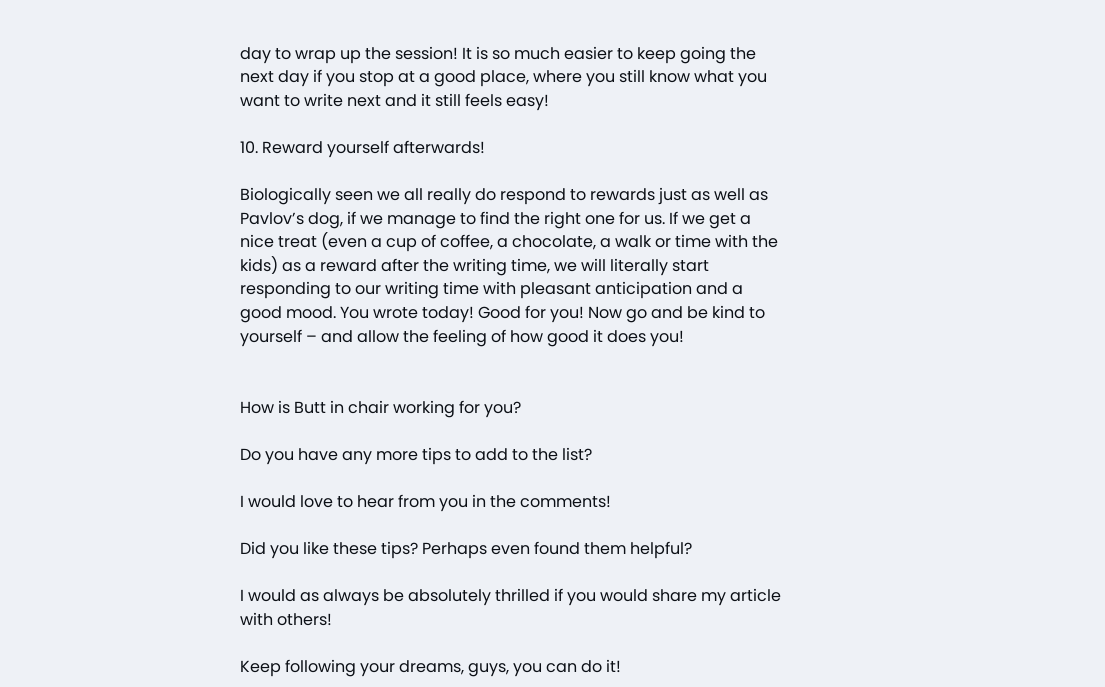day to wrap up the session! It is so much easier to keep going the next day if you stop at a good place, where you still know what you want to write next and it still feels easy!

10. Reward yourself afterwards!

Biologically seen we all really do respond to rewards just as well as Pavlov’s dog, if we manage to find the right one for us. If we get a nice treat (even a cup of coffee, a chocolate, a walk or time with the kids) as a reward after the writing time, we will literally start responding to our writing time with pleasant anticipation and a good mood. You wrote today! Good for you! Now go and be kind to yourself – and allow the feeling of how good it does you!


How is Butt in chair working for you?

Do you have any more tips to add to the list?

I would love to hear from you in the comments!

Did you like these tips? Perhaps even found them helpful?

I would as always be absolutely thrilled if you would share my article with others!

Keep following your dreams, guys, you can do it!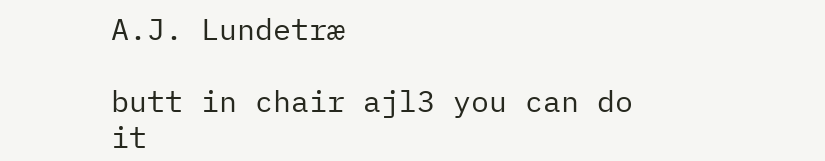A.J. Lundetræ

butt in chair ajl3 you can do it